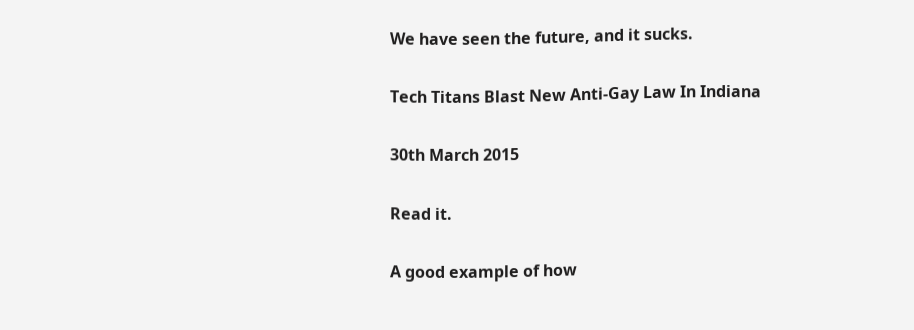We have seen the future, and it sucks.

Tech Titans Blast New Anti-Gay Law In Indiana

30th March 2015

Read it.

A good example of how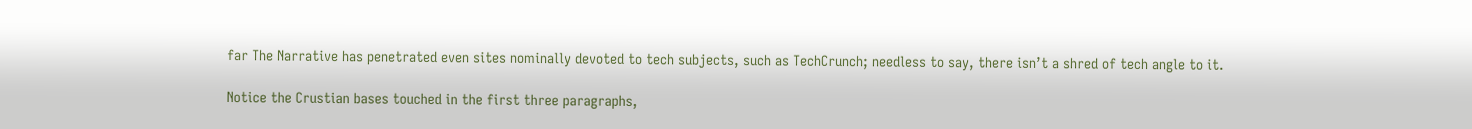far The Narrative has penetrated even sites nominally devoted to tech subjects, such as TechCrunch; needless to say, there isn’t a shred of tech angle to it.

Notice the Crustian bases touched in the first three paragraphs,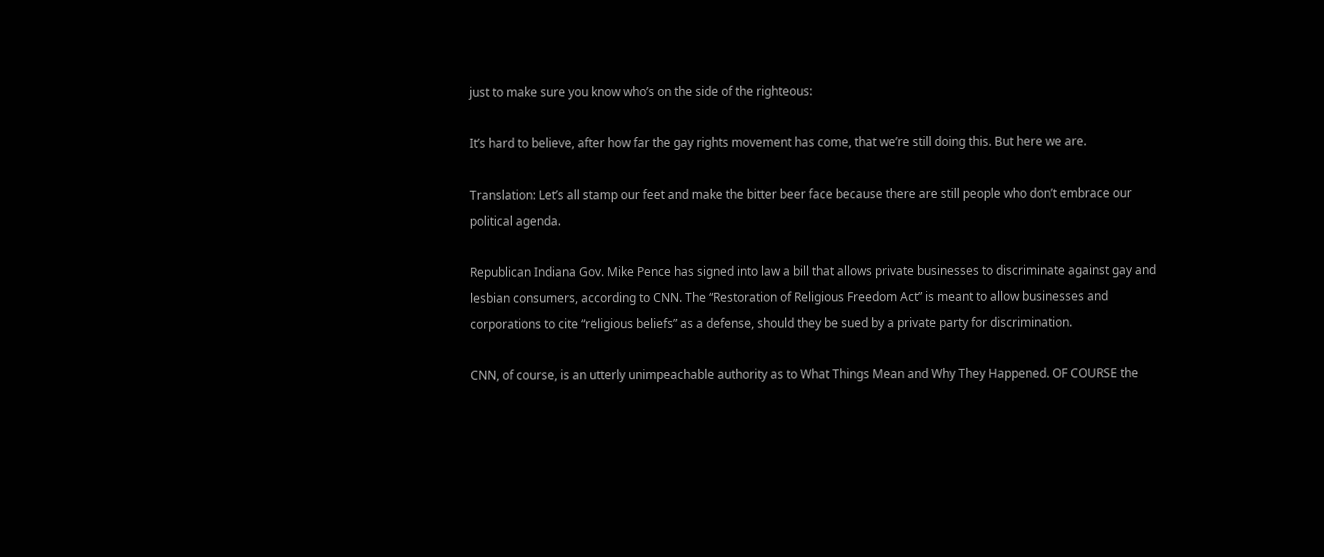just to make sure you know who’s on the side of the righteous:

It’s hard to believe, after how far the gay rights movement has come, that we’re still doing this. But here we are.

Translation: Let’s all stamp our feet and make the bitter beer face because there are still people who don’t embrace our political agenda.

Republican Indiana Gov. Mike Pence has signed into law a bill that allows private businesses to discriminate against gay and lesbian consumers, according to CNN. The “Restoration of Religious Freedom Act” is meant to allow businesses and corporations to cite “religious beliefs” as a defense, should they be sued by a private party for discrimination.

CNN, of course, is an utterly unimpeachable authority as to What Things Mean and Why They Happened. OF COURSE the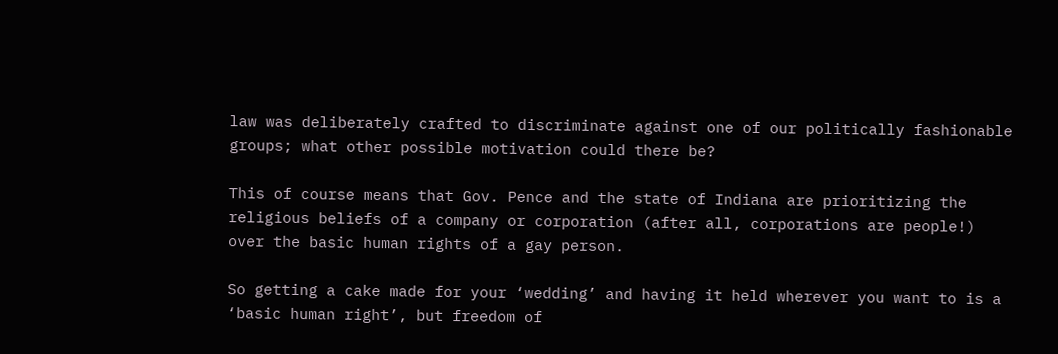law was deliberately crafted to discriminate against one of our politically fashionable groups; what other possible motivation could there be?

This of course means that Gov. Pence and the state of Indiana are prioritizing the religious beliefs of a company or corporation (after all, corporations are people!) over the basic human rights of a gay person.

So getting a cake made for your ‘wedding’ and having it held wherever you want to is a ‘basic human right’, but freedom of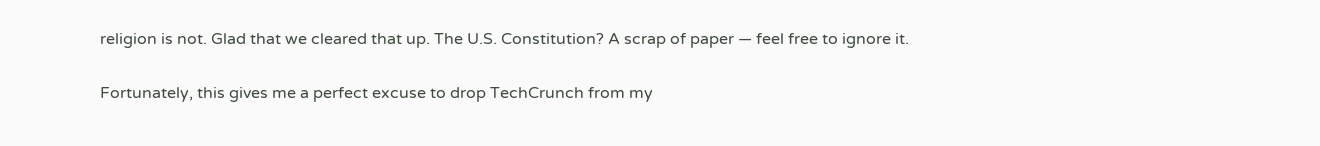religion is not. Glad that we cleared that up. The U.S. Constitution? A scrap of paper — feel free to ignore it.

Fortunately, this gives me a perfect excuse to drop TechCrunch from my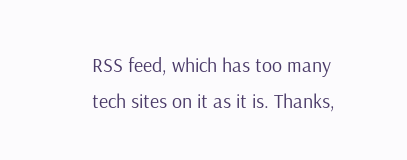RSS feed, which has too many tech sites on it as it is. Thanks,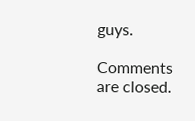guys.

Comments are closed.